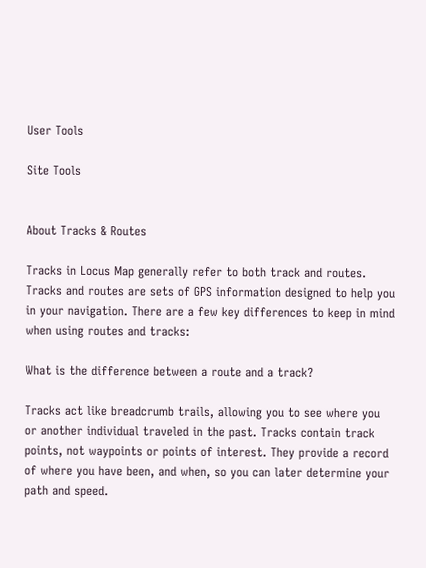User Tools

Site Tools


About Tracks & Routes

Tracks in Locus Map generally refer to both track and routes. Tracks and routes are sets of GPS information designed to help you in your navigation. There are a few key differences to keep in mind when using routes and tracks:

What is the difference between a route and a track?

Tracks act like breadcrumb trails, allowing you to see where you or another individual traveled in the past. Tracks contain track points, not waypoints or points of interest. They provide a record of where you have been, and when, so you can later determine your path and speed.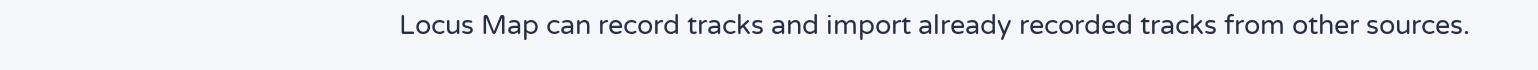Locus Map can record tracks and import already recorded tracks from other sources.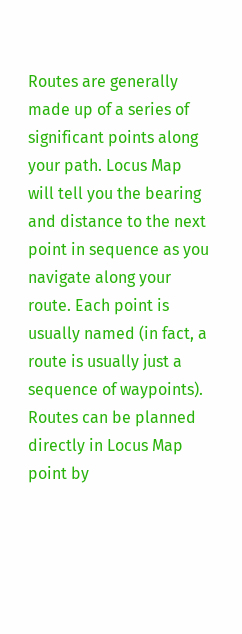Routes are generally made up of a series of significant points along your path. Locus Map will tell you the bearing and distance to the next point in sequence as you navigate along your route. Each point is usually named (in fact, a route is usually just a sequence of waypoints). Routes can be planned directly in Locus Map point by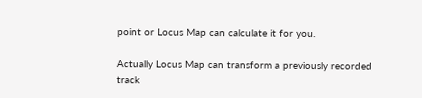point or Locus Map can calculate it for you.

Actually Locus Map can transform a previously recorded track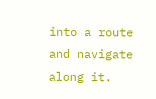into a route and navigate along it.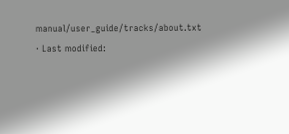manual/user_guide/tracks/about.txt · Last modified: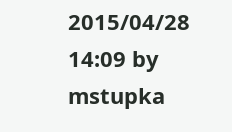2015/04/28 14:09 by mstupka